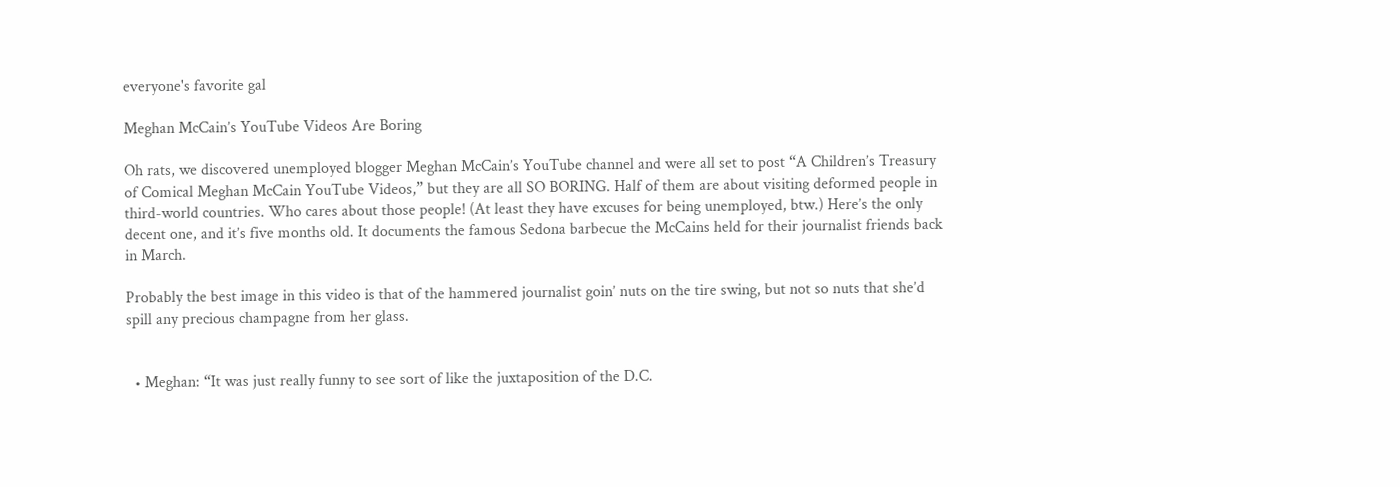everyone's favorite gal

Meghan McCain’s YouTube Videos Are Boring

Oh rats, we discovered unemployed blogger Meghan McCain’s YouTube channel and were all set to post “A Children’s Treasury of Comical Meghan McCain YouTube Videos,” but they are all SO BORING. Half of them are about visiting deformed people in third-world countries. Who cares about those people! (At least they have excuses for being unemployed, btw.) Here’s the only decent one, and it’s five months old. It documents the famous Sedona barbecue the McCains held for their journalist friends back in March.

Probably the best image in this video is that of the hammered journalist goin’ nuts on the tire swing, but not so nuts that she’d spill any precious champagne from her glass.


  • Meghan: “It was just really funny to see sort of like the juxtaposition of the D.C.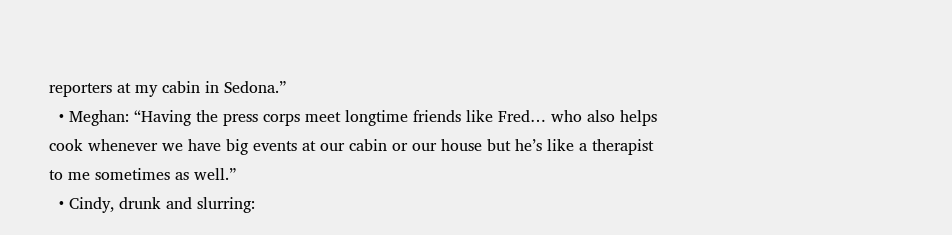reporters at my cabin in Sedona.”
  • Meghan: “Having the press corps meet longtime friends like Fred… who also helps cook whenever we have big events at our cabin or our house but he’s like a therapist to me sometimes as well.”
  • Cindy, drunk and slurring: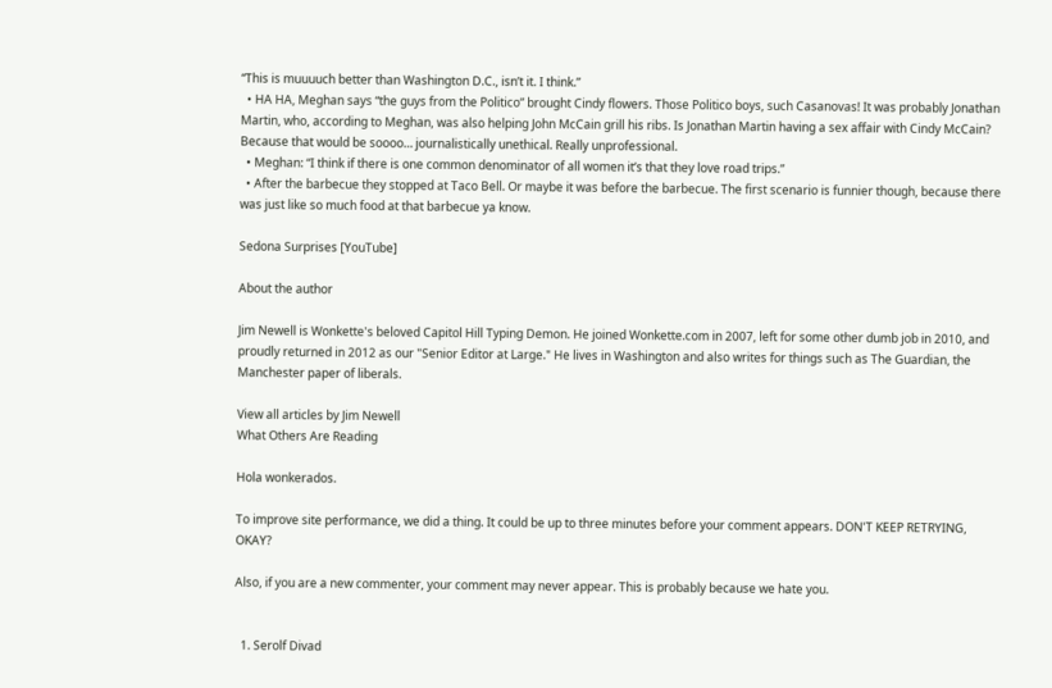“This is muuuuch better than Washington D.C., isn’t it. I think.”
  • HA HA, Meghan says “the guys from the Politico” brought Cindy flowers. Those Politico boys, such Casanovas! It was probably Jonathan Martin, who, according to Meghan, was also helping John McCain grill his ribs. Is Jonathan Martin having a sex affair with Cindy McCain? Because that would be soooo… journalistically unethical. Really unprofessional.
  • Meghan: “I think if there is one common denominator of all women it’s that they love road trips.”
  • After the barbecue they stopped at Taco Bell. Or maybe it was before the barbecue. The first scenario is funnier though, because there was just like so much food at that barbecue ya know.

Sedona Surprises [YouTube]

About the author

Jim Newell is Wonkette's beloved Capitol Hill Typing Demon. He joined Wonkette.com in 2007, left for some other dumb job in 2010, and proudly returned in 2012 as our "Senior Editor at Large." He lives in Washington and also writes for things such as The Guardian, the Manchester paper of liberals.

View all articles by Jim Newell
What Others Are Reading

Hola wonkerados.

To improve site performance, we did a thing. It could be up to three minutes before your comment appears. DON'T KEEP RETRYING, OKAY?

Also, if you are a new commenter, your comment may never appear. This is probably because we hate you.


  1. Serolf Divad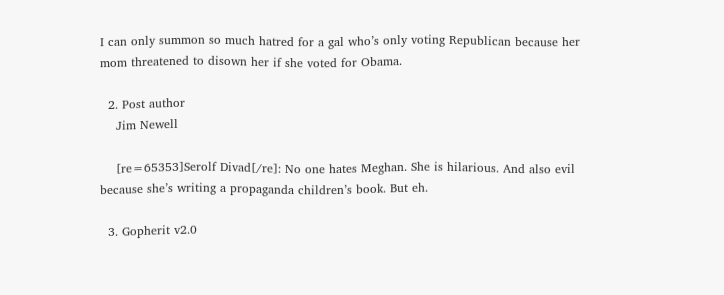I can only summon so much hatred for a gal who’s only voting Republican because her mom threatened to disown her if she voted for Obama.

  2. Post author
    Jim Newell

    [re=65353]Serolf Divad[/re]: No one hates Meghan. She is hilarious. And also evil because she’s writing a propaganda children’s book. But eh.

  3. Gopherit v2.0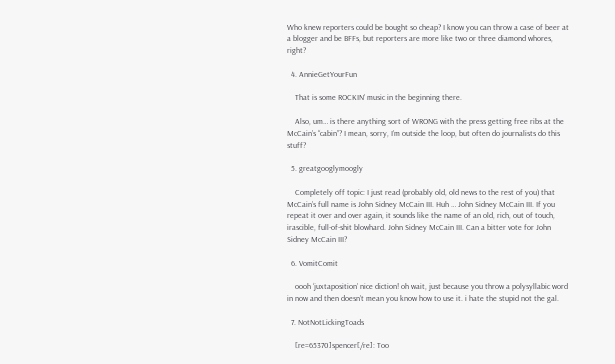Who knew reporters could be bought so cheap? I know you can throw a case of beer at a blogger and be BFFs, but reporters are more like two or three diamond whores, right?

  4. AnnieGetYourFun

    That is some ROCKIN’ music in the beginning there.

    Also, um… is there anything sort of WRONG with the press getting free ribs at the McCain’s “cabin”? I mean, sorry, I’m outside the loop, but often do journalists do this stuff?

  5. greatgooglymoogly

    Completely off topic: I just read (probably old, old news to the rest of you) that McCain’s full name is John Sidney McCain III. Huh … John Sidney McCain III. If you repeat it over and over again, it sounds like the name of an old, rich, out of touch, irascible, full-of-shit blowhard. John Sidney McCain III. Can a bitter vote for John Sidney McCain III?

  6. VomitComit

    oooh ‘juxtaposition’ nice diction! oh wait, just because you throw a polysyllabic word in now and then doesn’t mean you know how to use it. i hate the stupid not the gal.

  7. NotNotLickingToads

    [re=65370]spencer[/re]: Too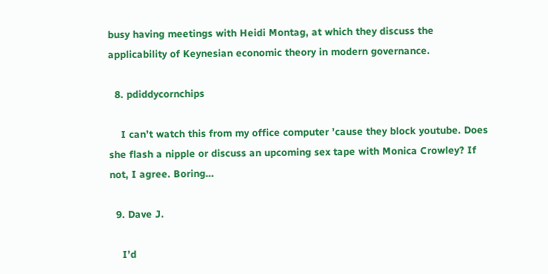busy having meetings with Heidi Montag, at which they discuss the applicability of Keynesian economic theory in modern governance.

  8. pdiddycornchips

    I can’t watch this from my office computer ’cause they block youtube. Does she flash a nipple or discuss an upcoming sex tape with Monica Crowley? If not, I agree. Boring…

  9. Dave J.

    I’d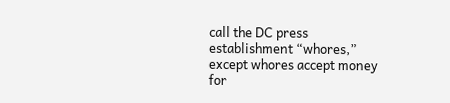call the DC press establishment “whores,” except whores accept money for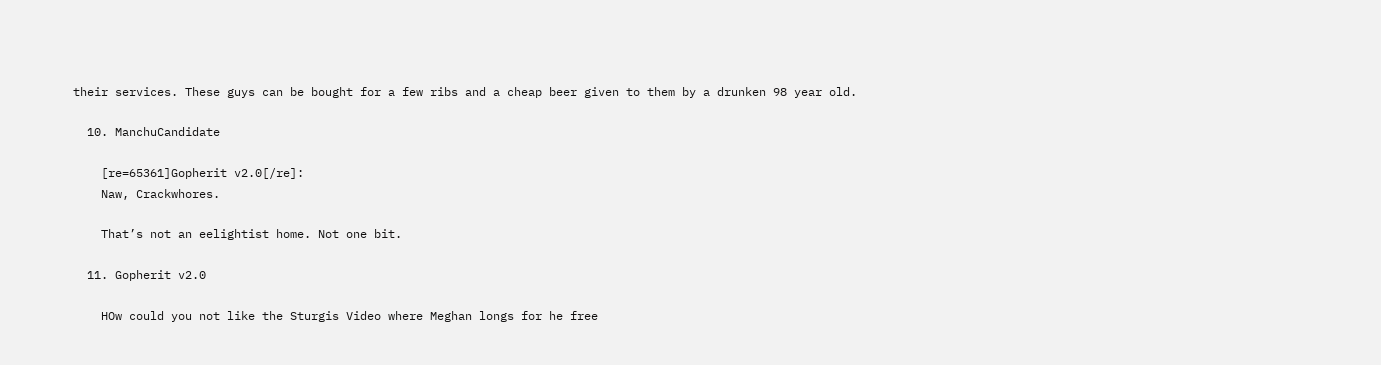their services. These guys can be bought for a few ribs and a cheap beer given to them by a drunken 98 year old.

  10. ManchuCandidate

    [re=65361]Gopherit v2.0[/re]:
    Naw, Crackwhores.

    That’s not an eelightist home. Not one bit.

  11. Gopherit v2.0

    HOw could you not like the Sturgis Video where Meghan longs for he free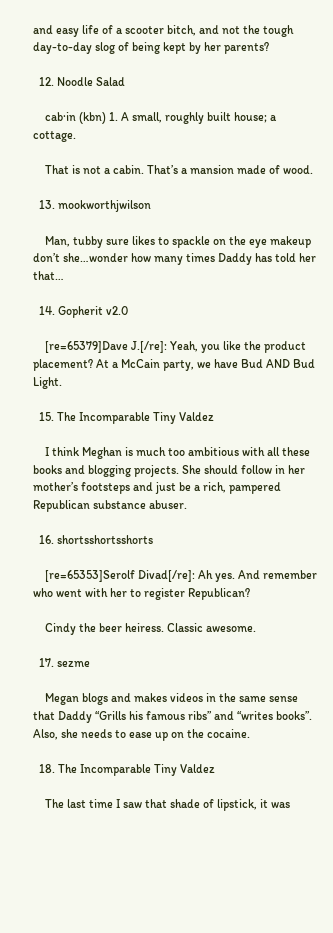and easy life of a scooter bitch, and not the tough day-to-day slog of being kept by her parents?

  12. Noodle Salad

    cab·in (kbn) 1. A small, roughly built house; a cottage.

    That is not a cabin. That’s a mansion made of wood.

  13. mookworthjwilson

    Man, tubby sure likes to spackle on the eye makeup don’t she…wonder how many times Daddy has told her that…

  14. Gopherit v2.0

    [re=65379]Dave J.[/re]: Yeah, you like the product placement? At a McCain party, we have Bud AND Bud Light.

  15. The Incomparable Tiny Valdez

    I think Meghan is much too ambitious with all these books and blogging projects. She should follow in her mother’s footsteps and just be a rich, pampered Republican substance abuser.

  16. shortsshortsshorts

    [re=65353]Serolf Divad[/re]: Ah yes. And remember who went with her to register Republican?

    Cindy the beer heiress. Classic awesome.

  17. sezme

    Megan blogs and makes videos in the same sense that Daddy “Grills his famous ribs” and “writes books”. Also, she needs to ease up on the cocaine.

  18. The Incomparable Tiny Valdez

    The last time I saw that shade of lipstick, it was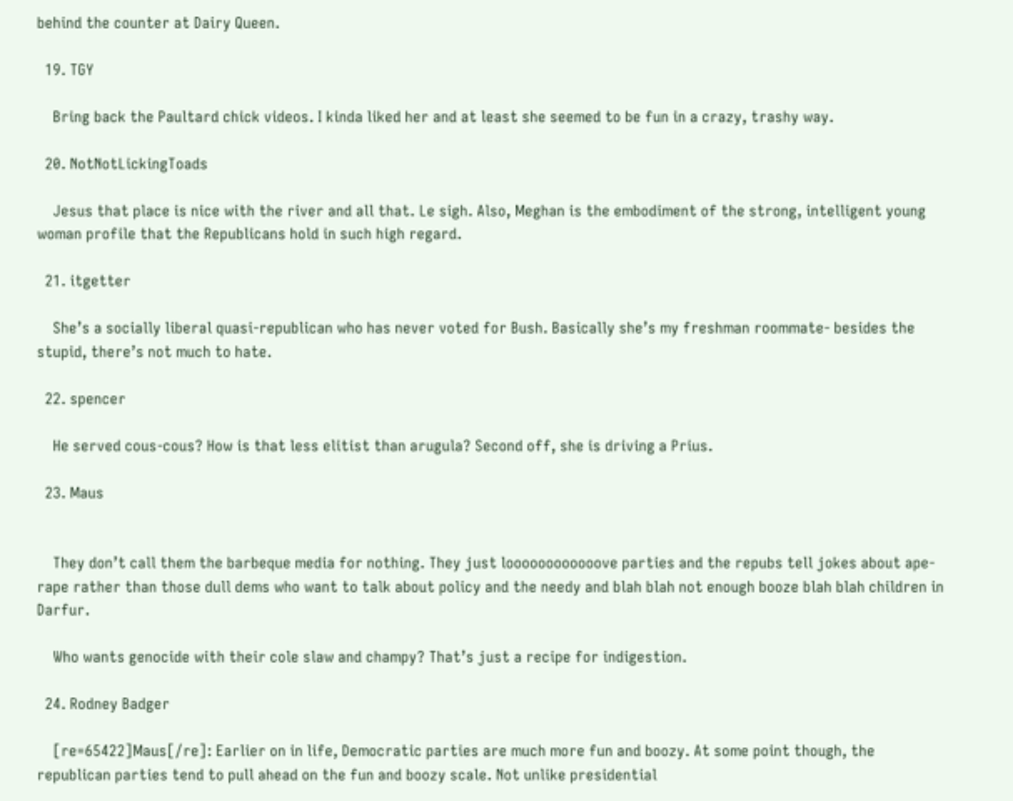behind the counter at Dairy Queen.

  19. TGY

    Bring back the Paultard chick videos. I kinda liked her and at least she seemed to be fun in a crazy, trashy way.

  20. NotNotLickingToads

    Jesus that place is nice with the river and all that. Le sigh. Also, Meghan is the embodiment of the strong, intelligent young woman profile that the Republicans hold in such high regard.

  21. itgetter

    She’s a socially liberal quasi-republican who has never voted for Bush. Basically she’s my freshman roommate- besides the stupid, there’s not much to hate.

  22. spencer

    He served cous-cous? How is that less elitist than arugula? Second off, she is driving a Prius.

  23. Maus


    They don’t call them the barbeque media for nothing. They just loooooooooooove parties and the repubs tell jokes about ape-rape rather than those dull dems who want to talk about policy and the needy and blah blah not enough booze blah blah children in Darfur.

    Who wants genocide with their cole slaw and champy? That’s just a recipe for indigestion.

  24. Rodney Badger

    [re=65422]Maus[/re]: Earlier on in life, Democratic parties are much more fun and boozy. At some point though, the republican parties tend to pull ahead on the fun and boozy scale. Not unlike presidential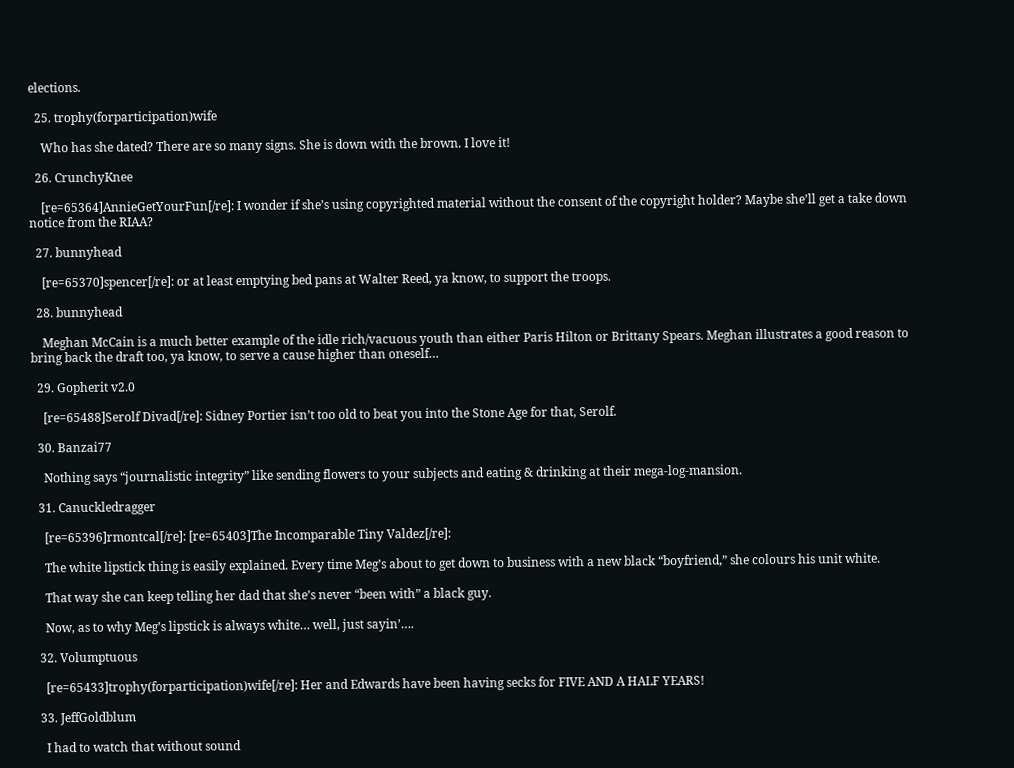elections.

  25. trophy(forparticipation)wife

    Who has she dated? There are so many signs. She is down with the brown. I love it!

  26. CrunchyKnee

    [re=65364]AnnieGetYourFun[/re]: I wonder if she’s using copyrighted material without the consent of the copyright holder? Maybe she’ll get a take down notice from the RIAA?

  27. bunnyhead

    [re=65370]spencer[/re]: or at least emptying bed pans at Walter Reed, ya know, to support the troops.

  28. bunnyhead

    Meghan McCain is a much better example of the idle rich/vacuous youth than either Paris Hilton or Brittany Spears. Meghan illustrates a good reason to bring back the draft too, ya know, to serve a cause higher than oneself…

  29. Gopherit v2.0

    [re=65488]Serolf Divad[/re]: Sidney Portier isn’t too old to beat you into the Stone Age for that, Serolf.

  30. Banzai77

    Nothing says “journalistic integrity” like sending flowers to your subjects and eating & drinking at their mega-log-mansion.

  31. Canuckledragger

    [re=65396]rmontcal[/re]: [re=65403]The Incomparable Tiny Valdez[/re]:

    The white lipstick thing is easily explained. Every time Meg’s about to get down to business with a new black “boyfriend,” she colours his unit white.

    That way she can keep telling her dad that she’s never “been with” a black guy.

    Now, as to why Meg’s lipstick is always white… well, just sayin’….

  32. Volumptuous

    [re=65433]trophy(forparticipation)wife[/re]: Her and Edwards have been having secks for FIVE AND A HALF YEARS!

  33. JeffGoldblum

    I had to watch that without sound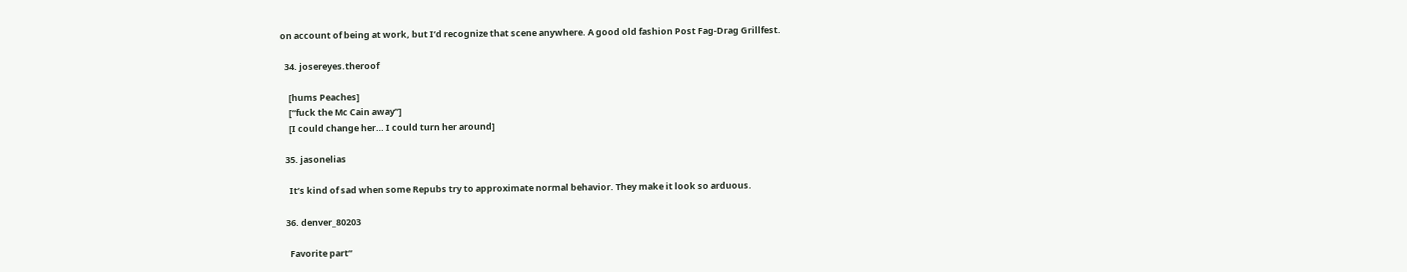on account of being at work, but I’d recognize that scene anywhere. A good old fashion Post Fag-Drag Grillfest.

  34. josereyes.theroof

    [hums Peaches]
    [“fuck the Mc Cain away”]
    [I could change her… I could turn her around]

  35. jasonelias

    It’s kind of sad when some Repubs try to approximate normal behavior. They make it look so arduous.

  36. denver_80203

    Favorite part”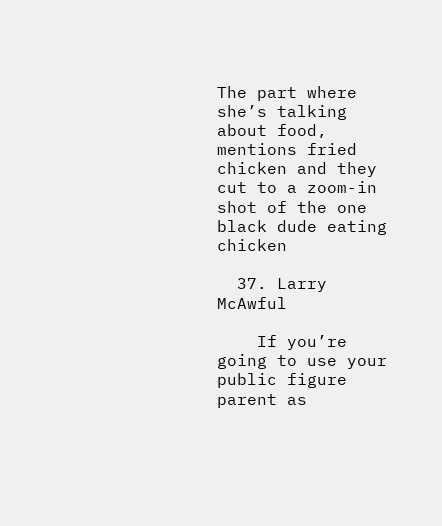The part where she’s talking about food, mentions fried chicken and they cut to a zoom-in shot of the one black dude eating chicken

  37. Larry McAwful

    If you’re going to use your public figure parent as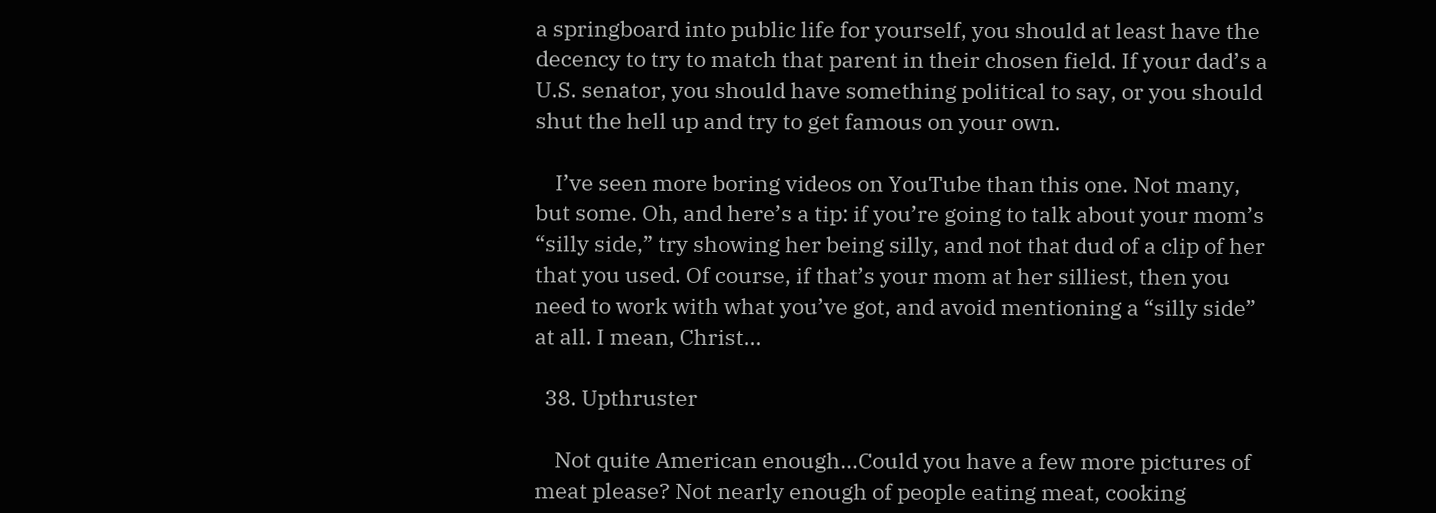a springboard into public life for yourself, you should at least have the decency to try to match that parent in their chosen field. If your dad’s a U.S. senator, you should have something political to say, or you should shut the hell up and try to get famous on your own.

    I’ve seen more boring videos on YouTube than this one. Not many, but some. Oh, and here’s a tip: if you’re going to talk about your mom’s “silly side,” try showing her being silly, and not that dud of a clip of her that you used. Of course, if that’s your mom at her silliest, then you need to work with what you’ve got, and avoid mentioning a “silly side” at all. I mean, Christ…

  38. Upthruster

    Not quite American enough…Could you have a few more pictures of meat please? Not nearly enough of people eating meat, cooking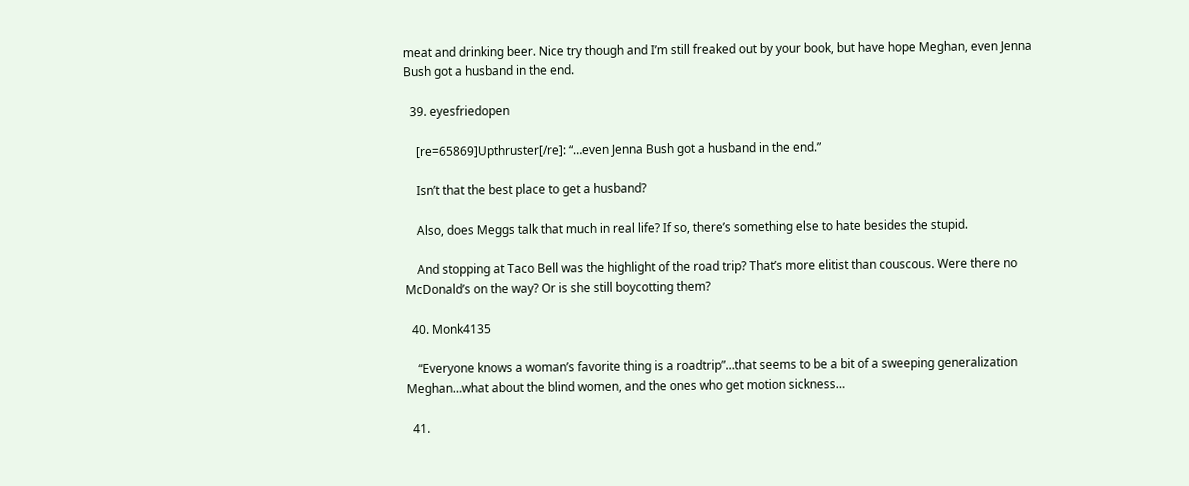meat and drinking beer. Nice try though and I’m still freaked out by your book, but have hope Meghan, even Jenna Bush got a husband in the end.

  39. eyesfriedopen

    [re=65869]Upthruster[/re]: “…even Jenna Bush got a husband in the end.”

    Isn’t that the best place to get a husband?

    Also, does Meggs talk that much in real life? If so, there’s something else to hate besides the stupid.

    And stopping at Taco Bell was the highlight of the road trip? That’s more elitist than couscous. Were there no McDonald’s on the way? Or is she still boycotting them?

  40. Monk4135

    “Everyone knows a woman’s favorite thing is a roadtrip”…that seems to be a bit of a sweeping generalization Meghan…what about the blind women, and the ones who get motion sickness…

  41.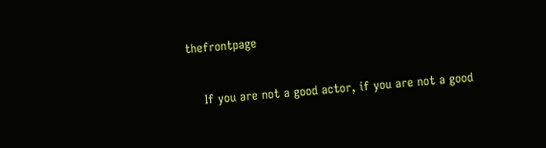thefrontpage


    If you are not a good actor, if you are not a good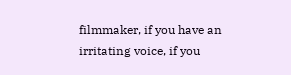filmmaker, if you have an irritating voice, if you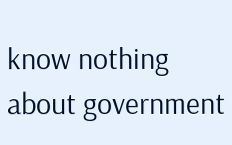know nothing about government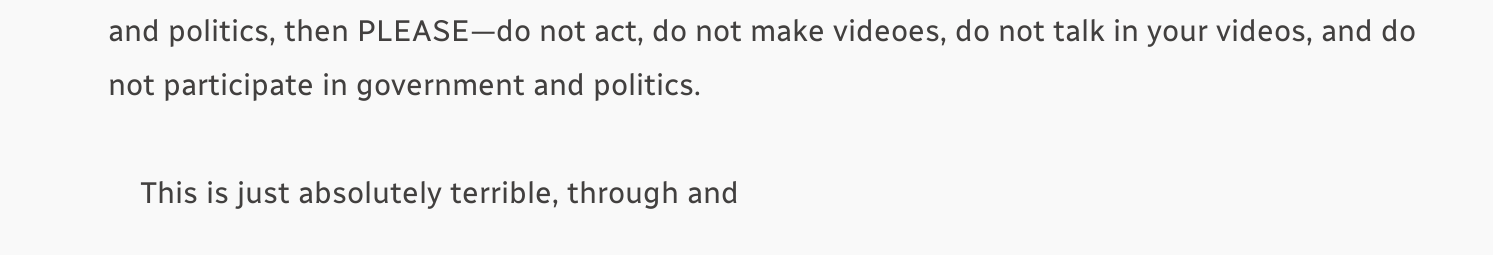and politics, then PLEASE—do not act, do not make videoes, do not talk in your videos, and do not participate in government and politics.

    This is just absolutely terrible, through and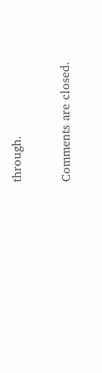through.

Comments are closed.